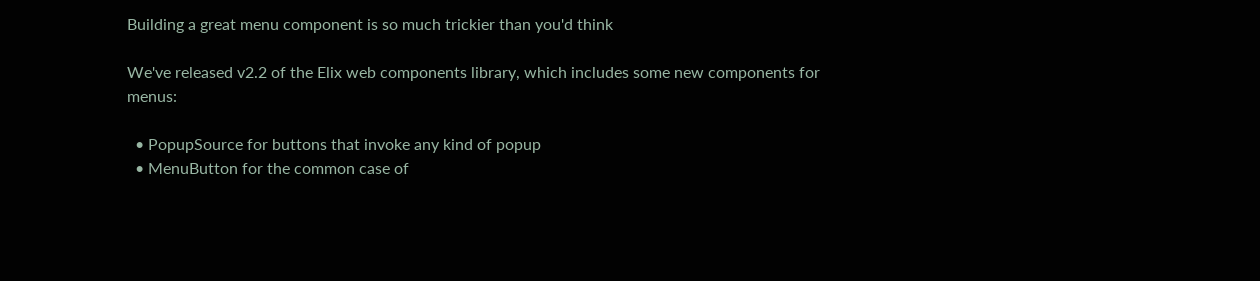Building a great menu component is so much trickier than you'd think

We've released v2.2 of the Elix web components library, which includes some new components for menus:

  • PopupSource for buttons that invoke any kind of popup
  • MenuButton for the common case of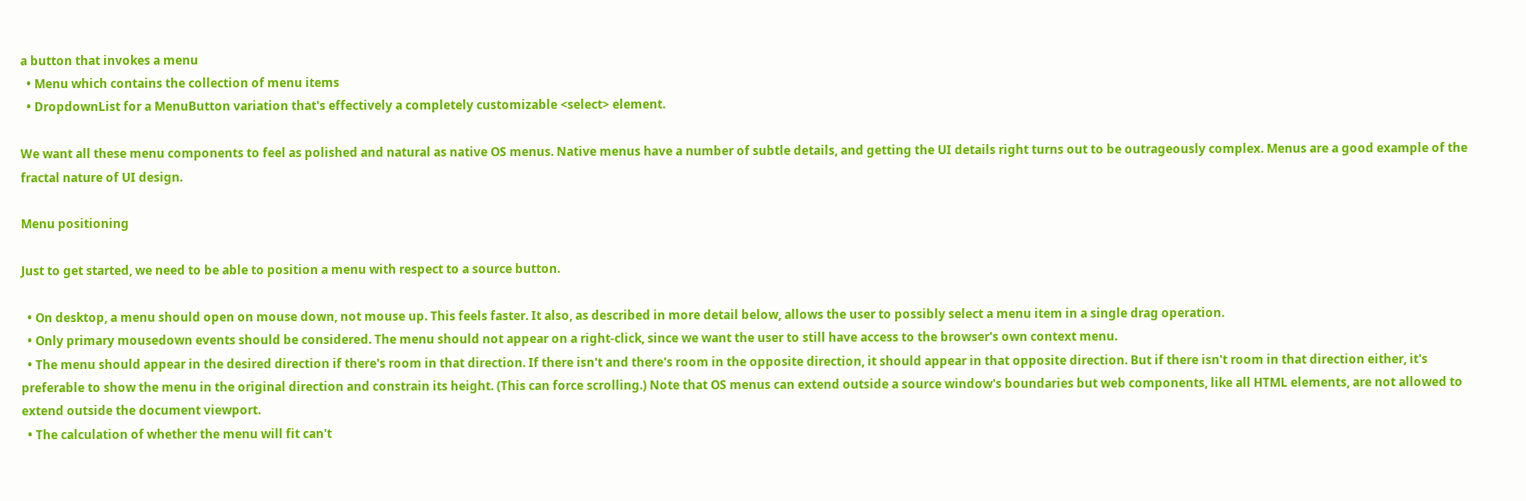a button that invokes a menu
  • Menu which contains the collection of menu items
  • DropdownList for a MenuButton variation that's effectively a completely customizable <select> element.

We want all these menu components to feel as polished and natural as native OS menus. Native menus have a number of subtle details, and getting the UI details right turns out to be outrageously complex. Menus are a good example of the fractal nature of UI design.

Menu positioning

Just to get started, we need to be able to position a menu with respect to a source button.

  • On desktop, a menu should open on mouse down, not mouse up. This feels faster. It also, as described in more detail below, allows the user to possibly select a menu item in a single drag operation.
  • Only primary mousedown events should be considered. The menu should not appear on a right-click, since we want the user to still have access to the browser's own context menu.
  • The menu should appear in the desired direction if there's room in that direction. If there isn't and there's room in the opposite direction, it should appear in that opposite direction. But if there isn't room in that direction either, it's preferable to show the menu in the original direction and constrain its height. (This can force scrolling.) Note that OS menus can extend outside a source window's boundaries but web components, like all HTML elements, are not allowed to extend outside the document viewport.
  • The calculation of whether the menu will fit can't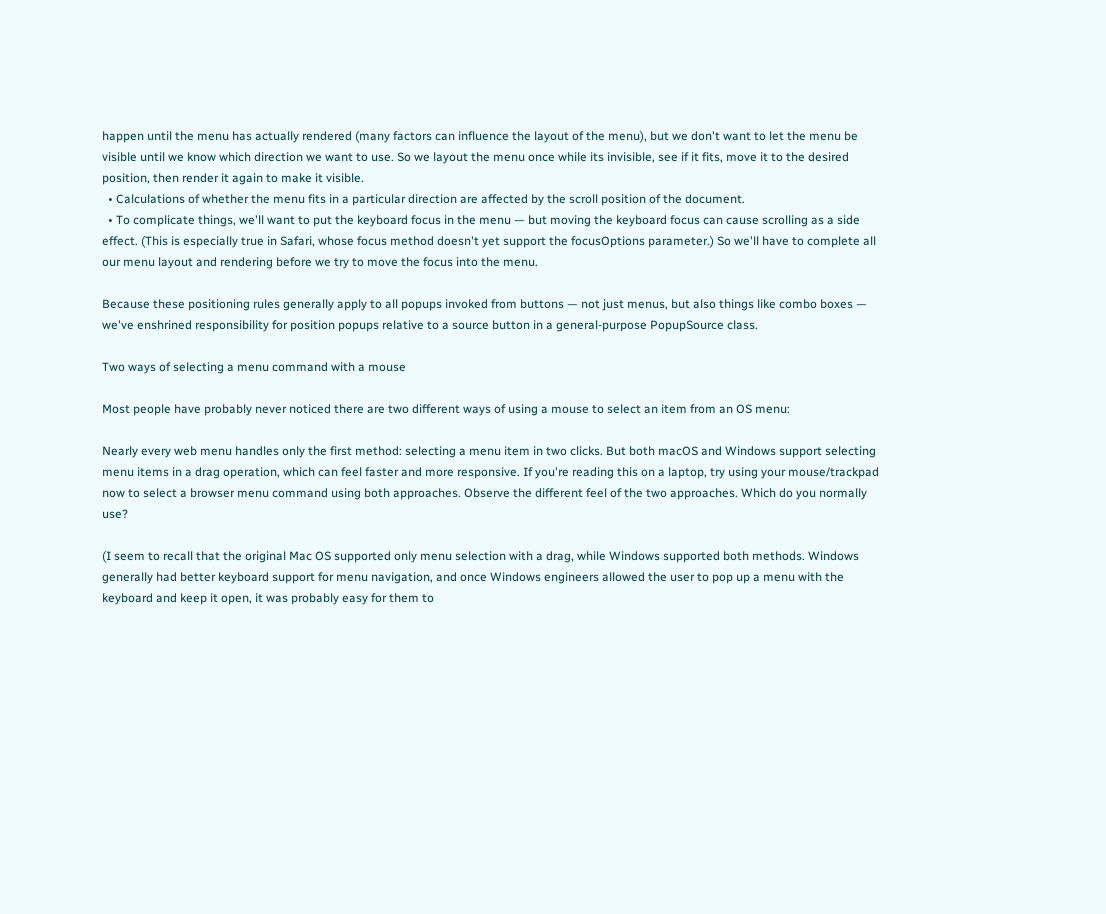happen until the menu has actually rendered (many factors can influence the layout of the menu), but we don't want to let the menu be visible until we know which direction we want to use. So we layout the menu once while its invisible, see if it fits, move it to the desired position, then render it again to make it visible.
  • Calculations of whether the menu fits in a particular direction are affected by the scroll position of the document.
  • To complicate things, we'll want to put the keyboard focus in the menu — but moving the keyboard focus can cause scrolling as a side effect. (This is especially true in Safari, whose focus method doesn't yet support the focusOptions parameter.) So we'll have to complete all our menu layout and rendering before we try to move the focus into the menu.

Because these positioning rules generally apply to all popups invoked from buttons — not just menus, but also things like combo boxes — we've enshrined responsibility for position popups relative to a source button in a general-purpose PopupSource class.

Two ways of selecting a menu command with a mouse

Most people have probably never noticed there are two different ways of using a mouse to select an item from an OS menu:

Nearly every web menu handles only the first method: selecting a menu item in two clicks. But both macOS and Windows support selecting menu items in a drag operation, which can feel faster and more responsive. If you're reading this on a laptop, try using your mouse/trackpad now to select a browser menu command using both approaches. Observe the different feel of the two approaches. Which do you normally use?

(I seem to recall that the original Mac OS supported only menu selection with a drag, while Windows supported both methods. Windows generally had better keyboard support for menu navigation, and once Windows engineers allowed the user to pop up a menu with the keyboard and keep it open, it was probably easy for them to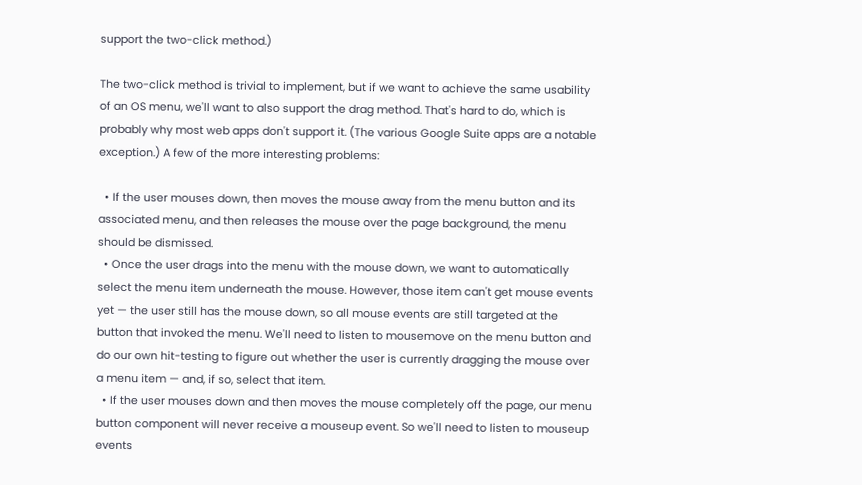support the two-click method.)

The two-click method is trivial to implement, but if we want to achieve the same usability of an OS menu, we'll want to also support the drag method. That's hard to do, which is probably why most web apps don't support it. (The various Google Suite apps are a notable exception.) A few of the more interesting problems:

  • If the user mouses down, then moves the mouse away from the menu button and its associated menu, and then releases the mouse over the page background, the menu should be dismissed.
  • Once the user drags into the menu with the mouse down, we want to automatically select the menu item underneath the mouse. However, those item can't get mouse events yet — the user still has the mouse down, so all mouse events are still targeted at the button that invoked the menu. We'll need to listen to mousemove on the menu button and do our own hit-testing to figure out whether the user is currently dragging the mouse over a menu item — and, if so, select that item.
  • If the user mouses down and then moves the mouse completely off the page, our menu button component will never receive a mouseup event. So we'll need to listen to mouseup events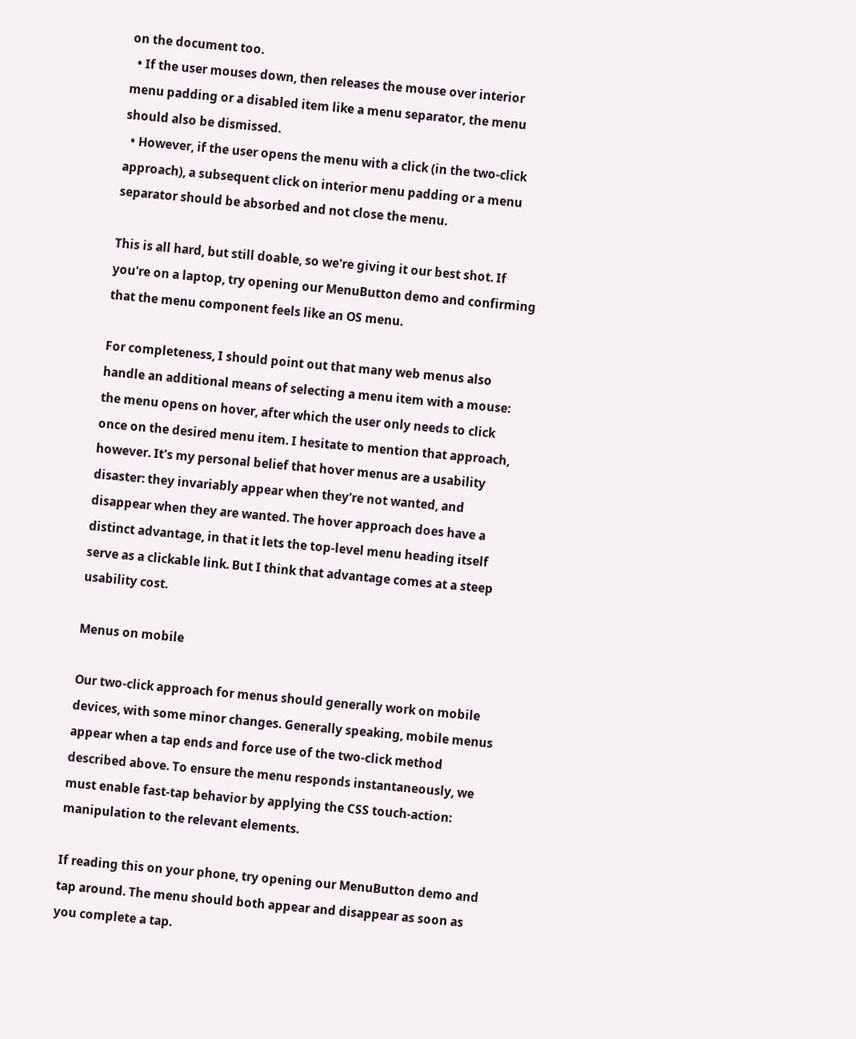on the document too.
  • If the user mouses down, then releases the mouse over interior menu padding or a disabled item like a menu separator, the menu should also be dismissed.
  • However, if the user opens the menu with a click (in the two-click approach), a subsequent click on interior menu padding or a menu separator should be absorbed and not close the menu.

This is all hard, but still doable, so we're giving it our best shot. If you're on a laptop, try opening our MenuButton demo and confirming that the menu component feels like an OS menu.

For completeness, I should point out that many web menus also handle an additional means of selecting a menu item with a mouse: the menu opens on hover, after which the user only needs to click once on the desired menu item. I hesitate to mention that approach, however. It's my personal belief that hover menus are a usability disaster: they invariably appear when they're not wanted, and disappear when they are wanted. The hover approach does have a distinct advantage, in that it lets the top-level menu heading itself serve as a clickable link. But I think that advantage comes at a steep usability cost.

Menus on mobile

Our two-click approach for menus should generally work on mobile devices, with some minor changes. Generally speaking, mobile menus appear when a tap ends and force use of the two-click method described above. To ensure the menu responds instantaneously, we must enable fast-tap behavior by applying the CSS touch-action: manipulation to the relevant elements.

If reading this on your phone, try opening our MenuButton demo and tap around. The menu should both appear and disappear as soon as you complete a tap.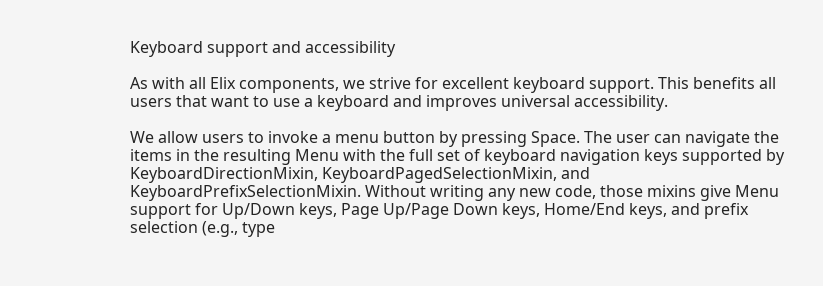Keyboard support and accessibility

As with all Elix components, we strive for excellent keyboard support. This benefits all users that want to use a keyboard and improves universal accessibility.

We allow users to invoke a menu button by pressing Space. The user can navigate the items in the resulting Menu with the full set of keyboard navigation keys supported by KeyboardDirectionMixin, KeyboardPagedSelectionMixin, and KeyboardPrefixSelectionMixin. Without writing any new code, those mixins give Menu support for Up/Down keys, Page Up/Page Down keys, Home/End keys, and prefix selection (e.g., type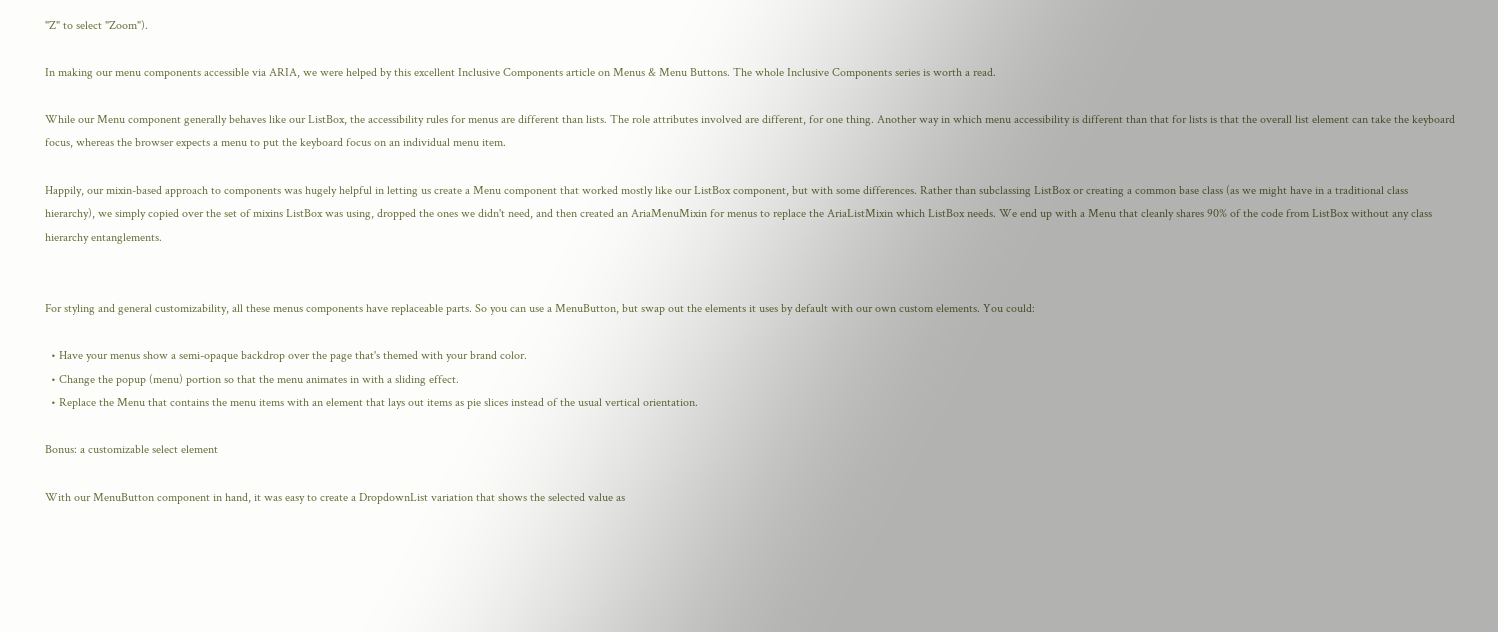"Z" to select "Zoom").

In making our menu components accessible via ARIA, we were helped by this excellent Inclusive Components article on Menus & Menu Buttons. The whole Inclusive Components series is worth a read.

While our Menu component generally behaves like our ListBox, the accessibility rules for menus are different than lists. The role attributes involved are different, for one thing. Another way in which menu accessibility is different than that for lists is that the overall list element can take the keyboard focus, whereas the browser expects a menu to put the keyboard focus on an individual menu item.

Happily, our mixin-based approach to components was hugely helpful in letting us create a Menu component that worked mostly like our ListBox component, but with some differences. Rather than subclassing ListBox or creating a common base class (as we might have in a traditional class hierarchy), we simply copied over the set of mixins ListBox was using, dropped the ones we didn't need, and then created an AriaMenuMixin for menus to replace the AriaListMixin which ListBox needs. We end up with a Menu that cleanly shares 90% of the code from ListBox without any class hierarchy entanglements.


For styling and general customizability, all these menus components have replaceable parts. So you can use a MenuButton, but swap out the elements it uses by default with our own custom elements. You could:

  • Have your menus show a semi-opaque backdrop over the page that's themed with your brand color.
  • Change the popup (menu) portion so that the menu animates in with a sliding effect.
  • Replace the Menu that contains the menu items with an element that lays out items as pie slices instead of the usual vertical orientation.

Bonus: a customizable select element

With our MenuButton component in hand, it was easy to create a DropdownList variation that shows the selected value as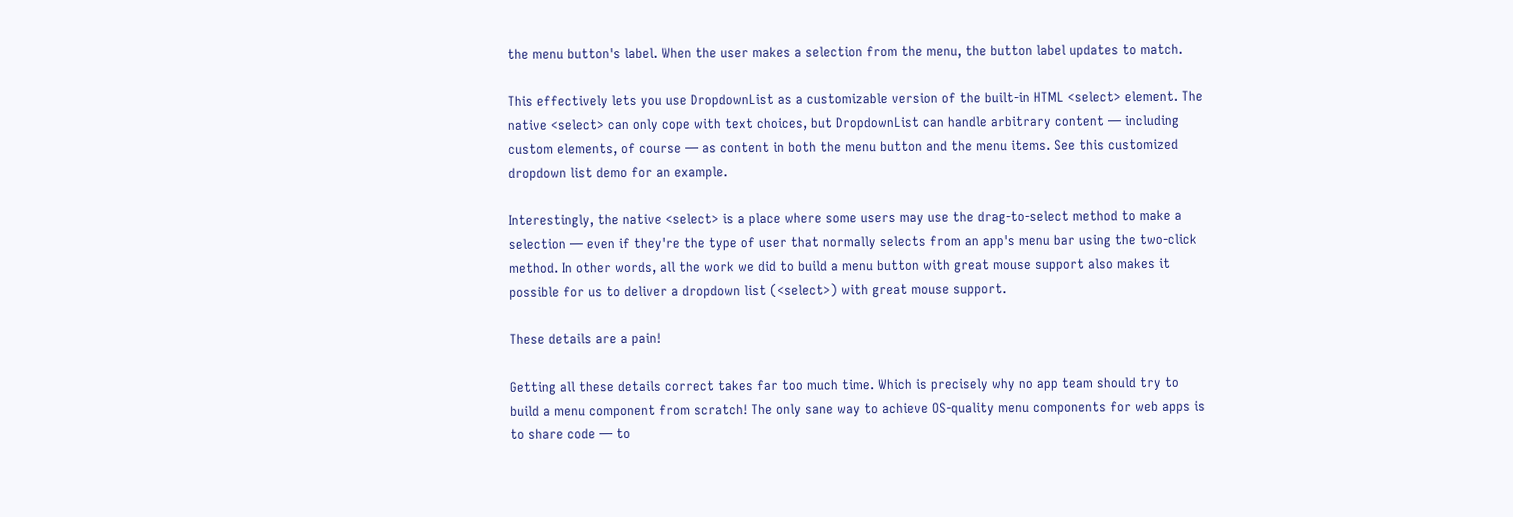the menu button's label. When the user makes a selection from the menu, the button label updates to match.

This effectively lets you use DropdownList as a customizable version of the built-in HTML <select> element. The native <select> can only cope with text choices, but DropdownList can handle arbitrary content — including custom elements, of course — as content in both the menu button and the menu items. See this customized dropdown list demo for an example.

Interestingly, the native <select> is a place where some users may use the drag-to-select method to make a selection — even if they're the type of user that normally selects from an app's menu bar using the two-click method. In other words, all the work we did to build a menu button with great mouse support also makes it possible for us to deliver a dropdown list (<select>) with great mouse support.

These details are a pain!

Getting all these details correct takes far too much time. Which is precisely why no app team should try to build a menu component from scratch! The only sane way to achieve OS-quality menu components for web apps is to share code — to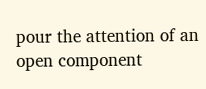pour the attention of an open component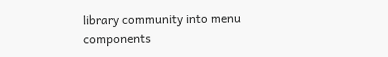library community into menu components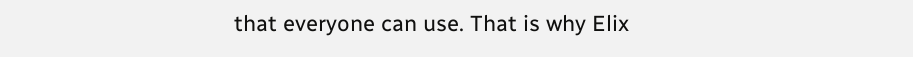that everyone can use. That is why Elix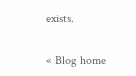exists.


« Blog home